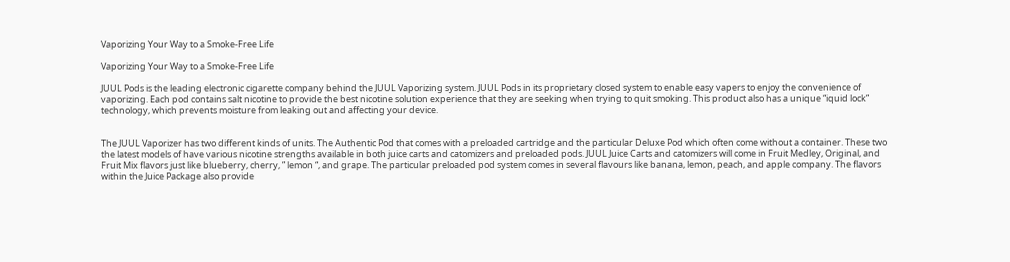Vaporizing Your Way to a Smoke-Free Life

Vaporizing Your Way to a Smoke-Free Life

JUUL Pods is the leading electronic cigarette company behind the JUUL Vaporizing system. JUUL Pods in its proprietary closed system to enable easy vapers to enjoy the convenience of vaporizing. Each pod contains salt nicotine to provide the best nicotine solution experience that they are seeking when trying to quit smoking. This product also has a unique “iquid lock” technology, which prevents moisture from leaking out and affecting your device.


The JUUL Vaporizer has two different kinds of units. The Authentic Pod that comes with a preloaded cartridge and the particular Deluxe Pod which often come without a container. These two the latest models of have various nicotine strengths available in both juice carts and catomizers and preloaded pods. JUUL Juice Carts and catomizers will come in Fruit Medley, Original, and Fruit Mix flavors just like blueberry, cherry, ” lemon “, and grape. The particular preloaded pod system comes in several flavours like banana, lemon, peach, and apple company. The flavors within the Juice Package also provide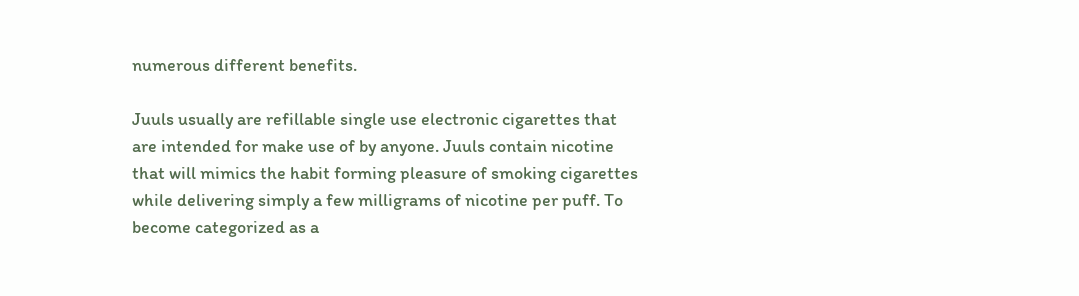numerous different benefits.

Juuls usually are refillable single use electronic cigarettes that are intended for make use of by anyone. Juuls contain nicotine that will mimics the habit forming pleasure of smoking cigarettes while delivering simply a few milligrams of nicotine per puff. To become categorized as a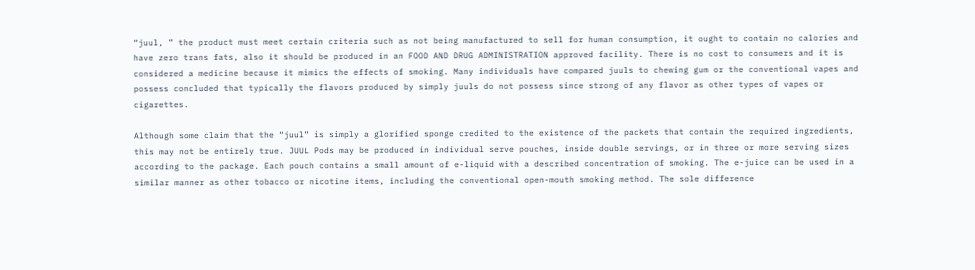“juul, ” the product must meet certain criteria such as not being manufactured to sell for human consumption, it ought to contain no calories and have zero trans fats, also it should be produced in an FOOD AND DRUG ADMINISTRATION approved facility. There is no cost to consumers and it is considered a medicine because it mimics the effects of smoking. Many individuals have compared juuls to chewing gum or the conventional vapes and possess concluded that typically the flavors produced by simply juuls do not possess since strong of any flavor as other types of vapes or cigarettes.

Although some claim that the “juul” is simply a glorified sponge credited to the existence of the packets that contain the required ingredients, this may not be entirely true. JUUL Pods may be produced in individual serve pouches, inside double servings, or in three or more serving sizes according to the package. Each pouch contains a small amount of e-liquid with a described concentration of smoking. The e-juice can be used in a similar manner as other tobacco or nicotine items, including the conventional open-mouth smoking method. The sole difference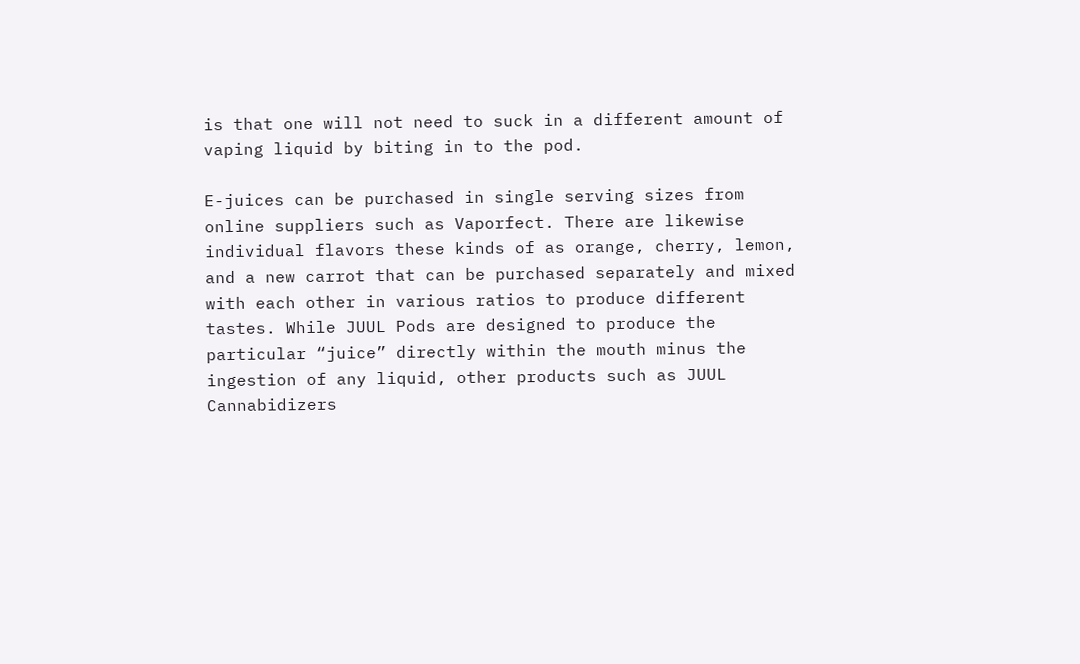is that one will not need to suck in a different amount of vaping liquid by biting in to the pod.

E-juices can be purchased in single serving sizes from online suppliers such as Vaporfect. There are likewise individual flavors these kinds of as orange, cherry, lemon, and a new carrot that can be purchased separately and mixed with each other in various ratios to produce different tastes. While JUUL Pods are designed to produce the particular “juice” directly within the mouth minus the ingestion of any liquid, other products such as JUUL Cannabidizers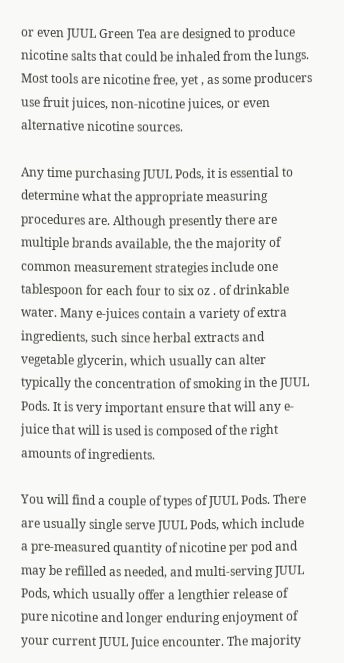or even JUUL Green Tea are designed to produce nicotine salts that could be inhaled from the lungs. Most tools are nicotine free, yet , as some producers use fruit juices, non-nicotine juices, or even alternative nicotine sources.

Any time purchasing JUUL Pods, it is essential to determine what the appropriate measuring procedures are. Although presently there are multiple brands available, the the majority of common measurement strategies include one tablespoon for each four to six oz . of drinkable water. Many e-juices contain a variety of extra ingredients, such since herbal extracts and vegetable glycerin, which usually can alter typically the concentration of smoking in the JUUL Pods. It is very important ensure that will any e-juice that will is used is composed of the right amounts of ingredients.

You will find a couple of types of JUUL Pods. There are usually single serve JUUL Pods, which include a pre-measured quantity of nicotine per pod and may be refilled as needed, and multi-serving JUUL Pods, which usually offer a lengthier release of pure nicotine and longer enduring enjoyment of your current JUUL Juice encounter. The majority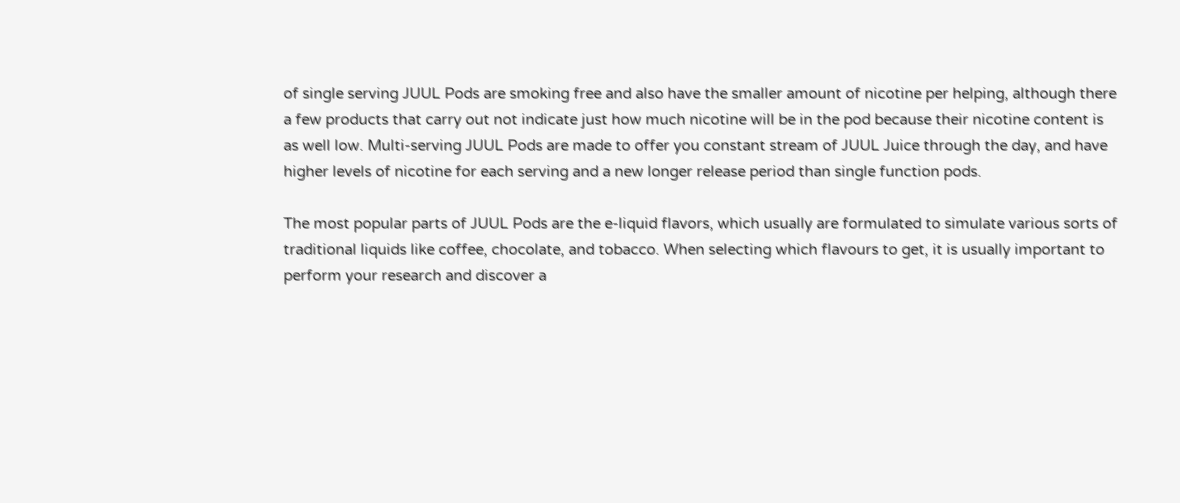of single serving JUUL Pods are smoking free and also have the smaller amount of nicotine per helping, although there a few products that carry out not indicate just how much nicotine will be in the pod because their nicotine content is as well low. Multi-serving JUUL Pods are made to offer you constant stream of JUUL Juice through the day, and have higher levels of nicotine for each serving and a new longer release period than single function pods.

The most popular parts of JUUL Pods are the e-liquid flavors, which usually are formulated to simulate various sorts of traditional liquids like coffee, chocolate, and tobacco. When selecting which flavours to get, it is usually important to perform your research and discover a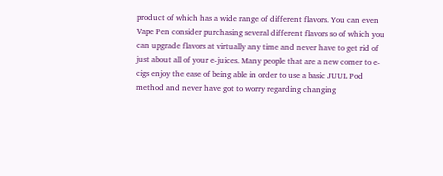product of which has a wide range of different flavors. You can even Vape Pen consider purchasing several different flavors so of which you can upgrade flavors at virtually any time and never have to get rid of just about all of your e-juices. Many people that are a new comer to e-cigs enjoy the ease of being able in order to use a basic JUUL Pod method and never have got to worry regarding changing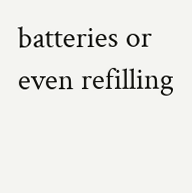batteries or even refilling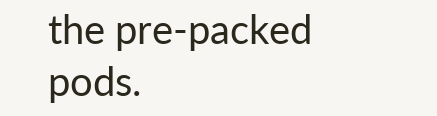the pre-packed pods.